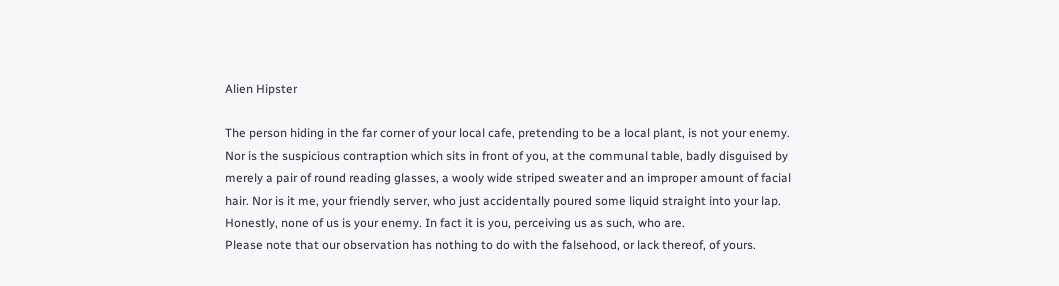Alien Hipster

The person hiding in the far corner of your local cafe, pretending to be a local plant, is not your enemy. Nor is the suspicious contraption which sits in front of you, at the communal table, badly disguised by merely a pair of round reading glasses, a wooly wide striped sweater and an improper amount of facial hair. Nor is it me, your friendly server, who just accidentally poured some liquid straight into your lap. Honestly, none of us is your enemy. In fact it is you, perceiving us as such, who are.
Please note that our observation has nothing to do with the falsehood, or lack thereof, of yours.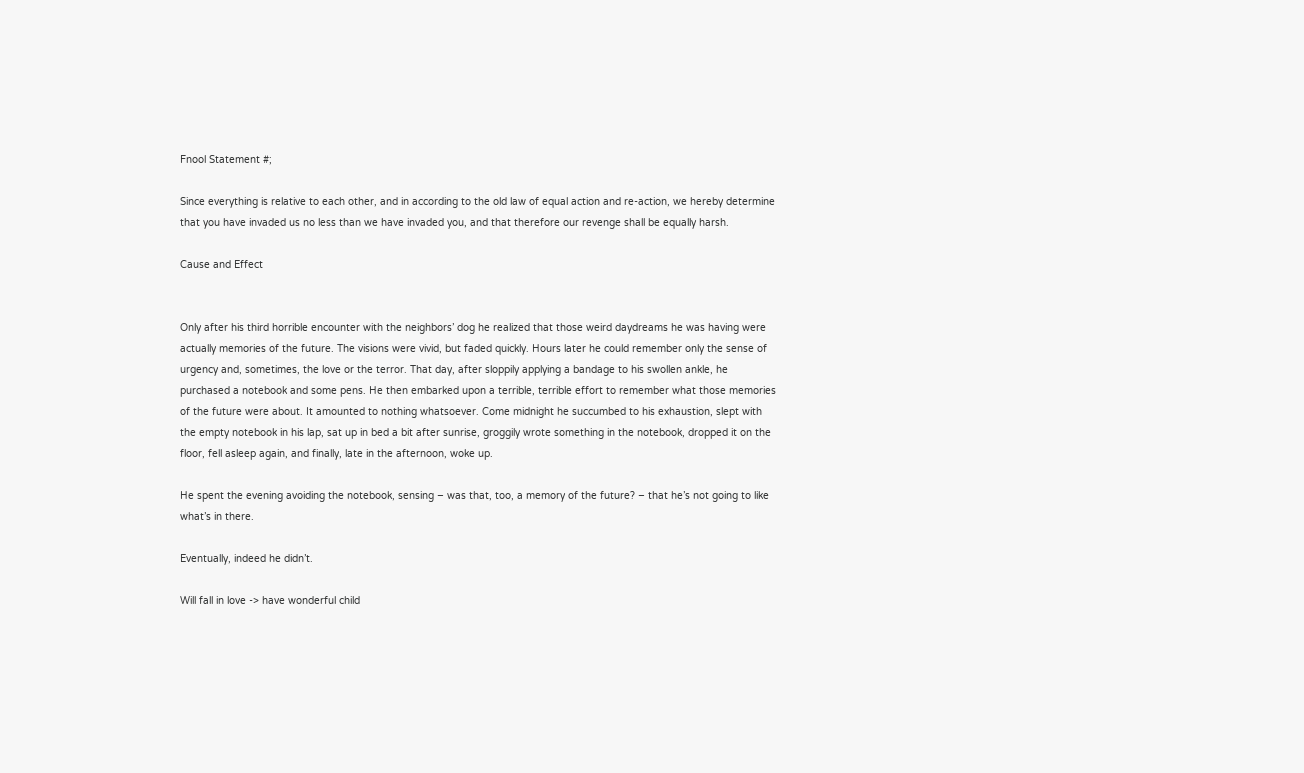Fnool Statement #;

Since everything is relative to each other, and in according to the old law of equal action and re-action, we hereby determine that you have invaded us no less than we have invaded you, and that therefore our revenge shall be equally harsh.

Cause and Effect


Only after his third horrible encounter with the neighbors’ dog he realized that those weird daydreams he was having were actually memories of the future. The visions were vivid, but faded quickly. Hours later he could remember only the sense of urgency and, sometimes, the love or the terror. That day, after sloppily applying a bandage to his swollen ankle, he purchased a notebook and some pens. He then embarked upon a terrible, terrible effort to remember what those memories of the future were about. It amounted to nothing whatsoever. Come midnight he succumbed to his exhaustion, slept with the empty notebook in his lap, sat up in bed a bit after sunrise, groggily wrote something in the notebook, dropped it on the floor, fell asleep again, and finally, late in the afternoon, woke up.

He spent the evening avoiding the notebook, sensing – was that, too, a memory of the future? – that he’s not going to like what’s in there.

Eventually, indeed he didn’t.

Will fall in love -> have wonderful child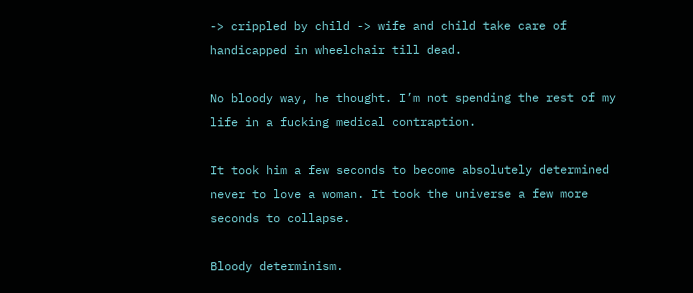-> crippled by child -> wife and child take care of handicapped in wheelchair till dead.

No bloody way, he thought. I’m not spending the rest of my life in a fucking medical contraption.

It took him a few seconds to become absolutely determined never to love a woman. It took the universe a few more seconds to collapse.

Bloody determinism.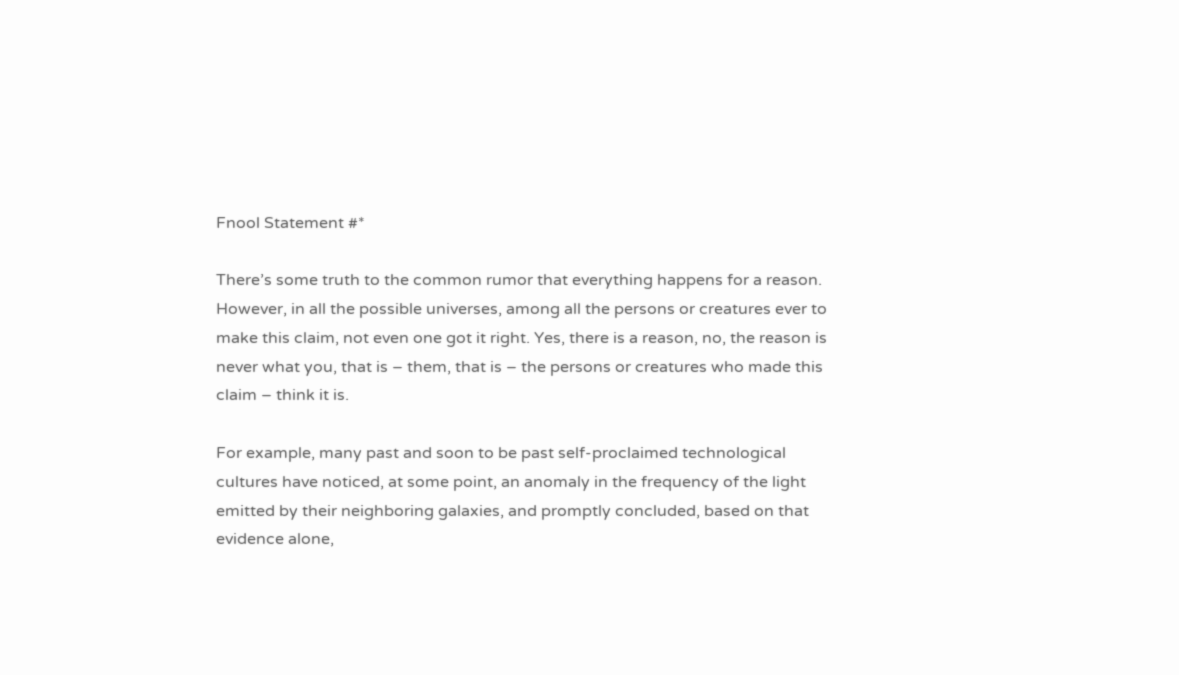Fnool Statement #*

There’s some truth to the common rumor that everything happens for a reason. However, in all the possible universes, among all the persons or creatures ever to make this claim, not even one got it right. Yes, there is a reason, no, the reason is never what you, that is – them, that is – the persons or creatures who made this claim – think it is.

For example, many past and soon to be past self-proclaimed technological cultures have noticed, at some point, an anomaly in the frequency of the light emitted by their neighboring galaxies, and promptly concluded, based on that evidence alone,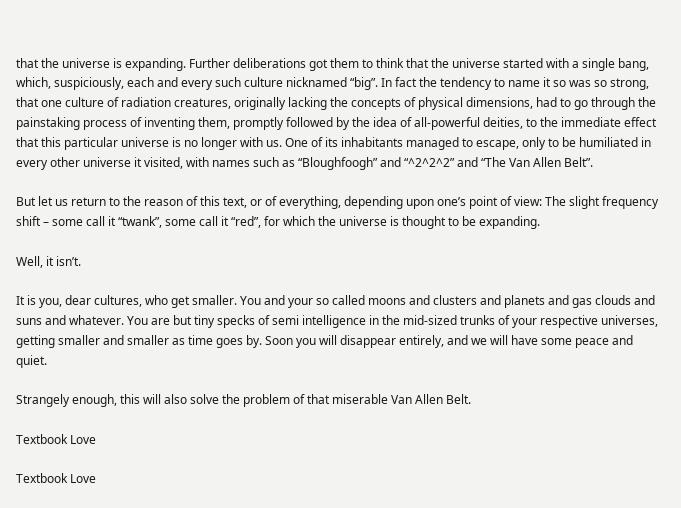that the universe is expanding. Further deliberations got them to think that the universe started with a single bang, which, suspiciously, each and every such culture nicknamed “big”. In fact the tendency to name it so was so strong, that one culture of radiation creatures, originally lacking the concepts of physical dimensions, had to go through the painstaking process of inventing them, promptly followed by the idea of all-powerful deities, to the immediate effect that this particular universe is no longer with us. One of its inhabitants managed to escape, only to be humiliated in every other universe it visited, with names such as “Bloughfoogh” and “^2^2^2” and “The Van Allen Belt”.

But let us return to the reason of this text, or of everything, depending upon one’s point of view: The slight frequency shift – some call it “twank”, some call it “red”, for which the universe is thought to be expanding.

Well, it isn’t.

It is you, dear cultures, who get smaller. You and your so called moons and clusters and planets and gas clouds and suns and whatever. You are but tiny specks of semi intelligence in the mid-sized trunks of your respective universes, getting smaller and smaller as time goes by. Soon you will disappear entirely, and we will have some peace and quiet.

Strangely enough, this will also solve the problem of that miserable Van Allen Belt.

Textbook Love

Textbook Love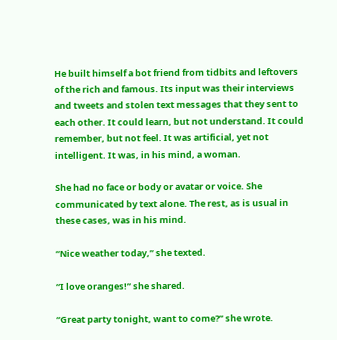He built himself a bot friend from tidbits and leftovers of the rich and famous. Its input was their interviews and tweets and stolen text messages that they sent to each other. It could learn, but not understand. It could remember, but not feel. It was artificial, yet not intelligent. It was, in his mind, a woman.

She had no face or body or avatar or voice. She communicated by text alone. The rest, as is usual in these cases, was in his mind.

“Nice weather today,” she texted.

“I love oranges!” she shared.

“Great party tonight, want to come?” she wrote.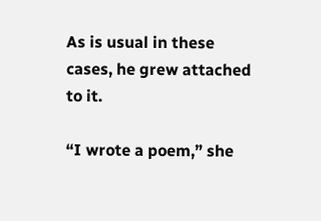As is usual in these cases, he grew attached to it.

“I wrote a poem,” she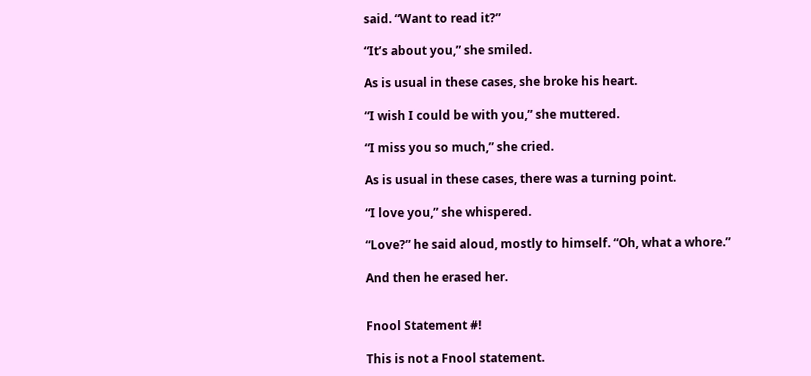said. “Want to read it?”

“It’s about you,” she smiled.

As is usual in these cases, she broke his heart.

“I wish I could be with you,” she muttered.

“I miss you so much,” she cried.

As is usual in these cases, there was a turning point.

“I love you,” she whispered.

“Love?” he said aloud, mostly to himself. “Oh, what a whore.”

And then he erased her.


Fnool Statement #!

This is not a Fnool statement.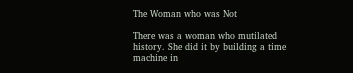The Woman who was Not

There was a woman who mutilated history. She did it by building a time machine in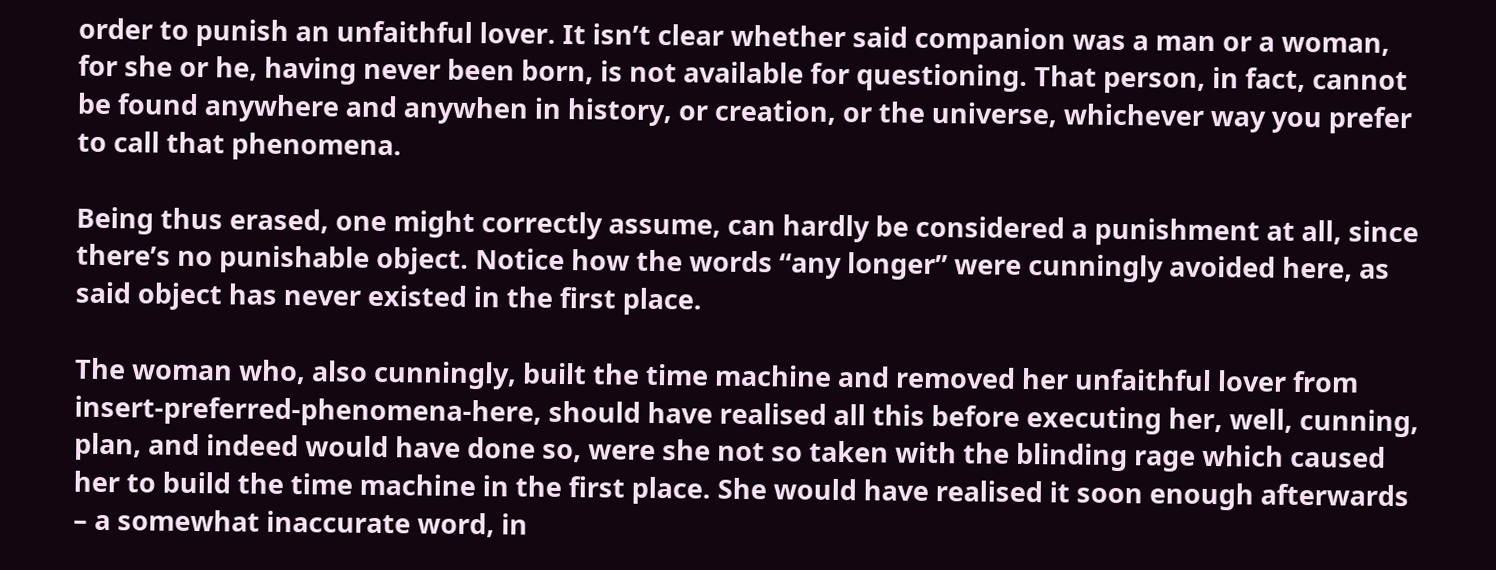order to punish an unfaithful lover. It isn’t clear whether said companion was a man or a woman, for she or he, having never been born, is not available for questioning. That person, in fact, cannot be found anywhere and anywhen in history, or creation, or the universe, whichever way you prefer to call that phenomena.

Being thus erased, one might correctly assume, can hardly be considered a punishment at all, since there’s no punishable object. Notice how the words “any longer” were cunningly avoided here, as said object has never existed in the first place.

The woman who, also cunningly, built the time machine and removed her unfaithful lover from insert-preferred-phenomena-here, should have realised all this before executing her, well, cunning, plan, and indeed would have done so, were she not so taken with the blinding rage which caused her to build the time machine in the first place. She would have realised it soon enough afterwards – a somewhat inaccurate word, in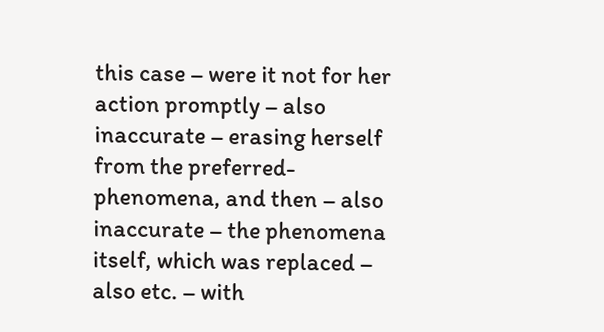this case – were it not for her action promptly – also inaccurate – erasing herself from the preferred-phenomena, and then – also inaccurate – the phenomena itself, which was replaced – also etc. – with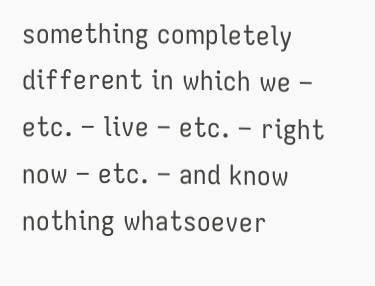something completely different in which we – etc. – live – etc. – right now – etc. – and know nothing whatsoever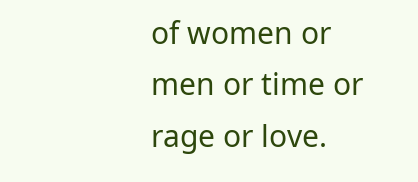of women or men or time or rage or love.